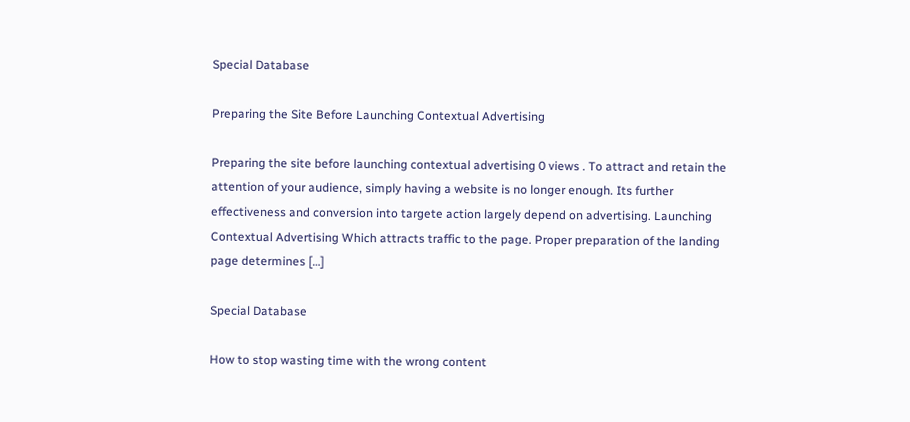Special Database

Preparing the Site Before Launching Contextual Advertising

Preparing the site before launching contextual advertising 0 views . To attract and retain the attention of your audience, simply having a website is no longer enough. Its further effectiveness and conversion into targete action largely depend on advertising. Launching Contextual Advertising Which attracts traffic to the page. Proper preparation of the landing page determines […]

Special Database

How to stop wasting time with the wrong content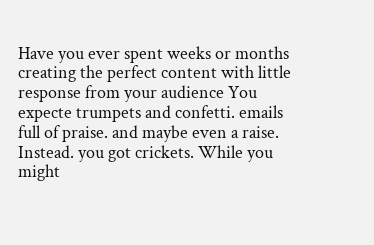Have you ever spent weeks or months creating the perfect content with little response from your audience You expecte trumpets and confetti. emails full of praise. and maybe even a raise. Instead. you got crickets. While you might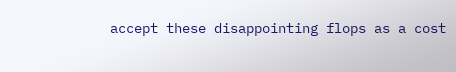accept these disappointing flops as a cost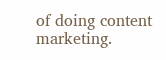of doing content marketing.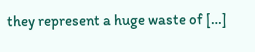they represent a huge waste of […]